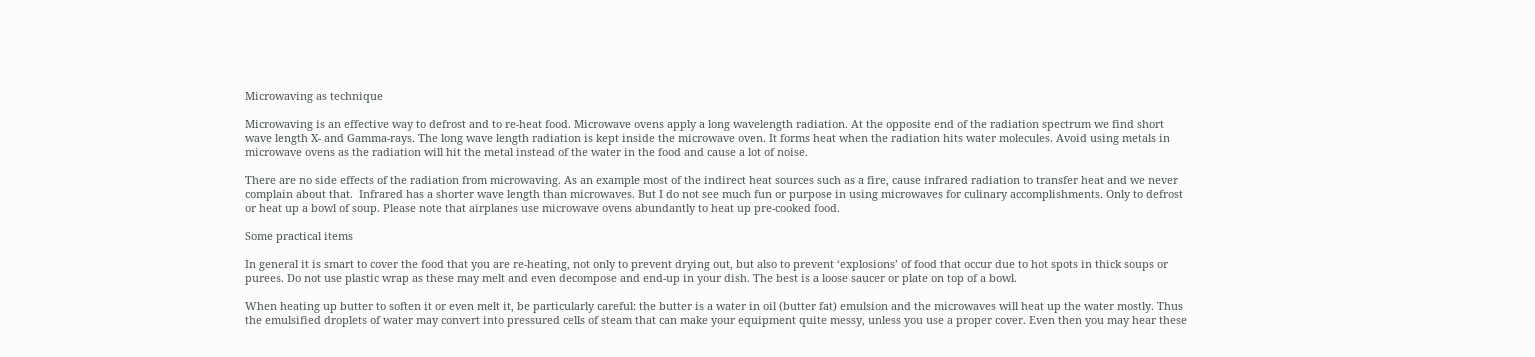Microwaving as technique

Microwaving is an effective way to defrost and to re-heat food. Microwave ovens apply a long wavelength radiation. At the opposite end of the radiation spectrum we find short wave length X- and Gamma-rays. The long wave length radiation is kept inside the microwave oven. It forms heat when the radiation hits water molecules. Avoid using metals in microwave ovens as the radiation will hit the metal instead of the water in the food and cause a lot of noise.

There are no side effects of the radiation from microwaving. As an example most of the indirect heat sources such as a fire, cause infrared radiation to transfer heat and we never complain about that.  Infrared has a shorter wave length than microwaves. But I do not see much fun or purpose in using microwaves for culinary accomplishments. Only to defrost or heat up a bowl of soup. Please note that airplanes use microwave ovens abundantly to heat up pre-cooked food.

Some practical items

In general it is smart to cover the food that you are re-heating, not only to prevent drying out, but also to prevent ‘explosions’ of food that occur due to hot spots in thick soups or purees. Do not use plastic wrap as these may melt and even decompose and end-up in your dish. The best is a loose saucer or plate on top of a bowl.

When heating up butter to soften it or even melt it, be particularly careful: the butter is a water in oil (butter fat) emulsion and the microwaves will heat up the water mostly. Thus the emulsified droplets of water may convert into pressured cells of steam that can make your equipment quite messy, unless you use a proper cover. Even then you may hear these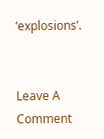‘explosions’.


Leave A Comment